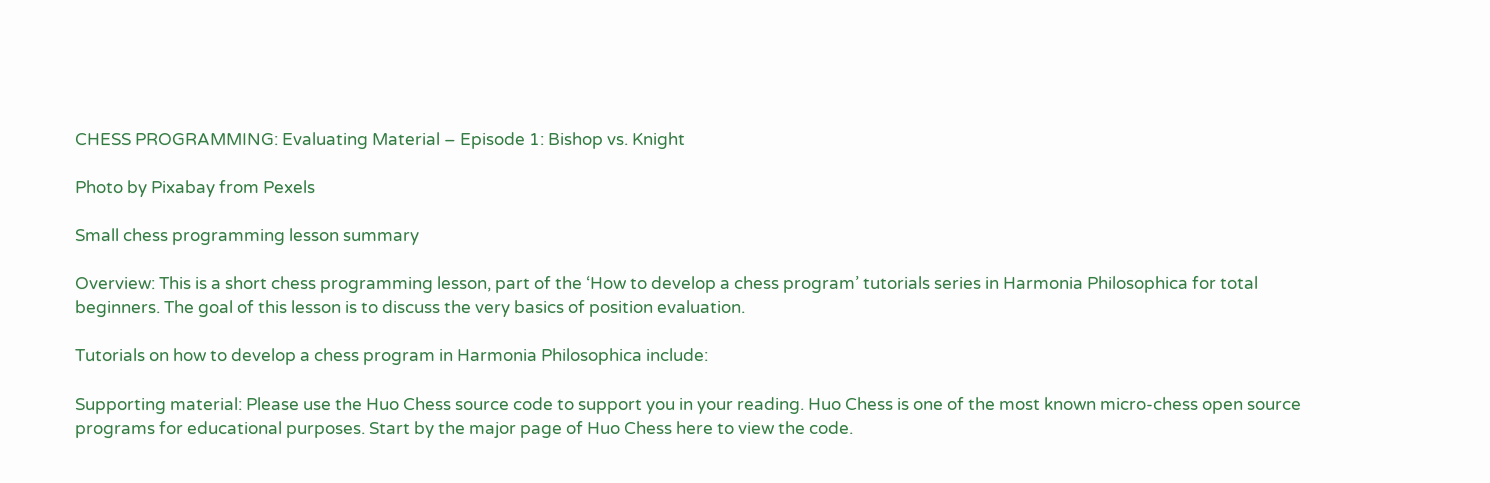CHESS PROGRAMMING: Evaluating Material – Episode 1: Bishop vs. Knight

Photo by Pixabay from Pexels

Small chess programming lesson summary

Overview: This is a short chess programming lesson, part of the ‘How to develop a chess program’ tutorials series in Harmonia Philosophica for total beginners. The goal of this lesson is to discuss the very basics of position evaluation.

Tutorials on how to develop a chess program in Harmonia Philosophica include:

Supporting material: Please use the Huo Chess source code to support you in your reading. Huo Chess is one of the most known micro-chess open source programs for educational purposes. Start by the major page of Huo Chess here to view the code.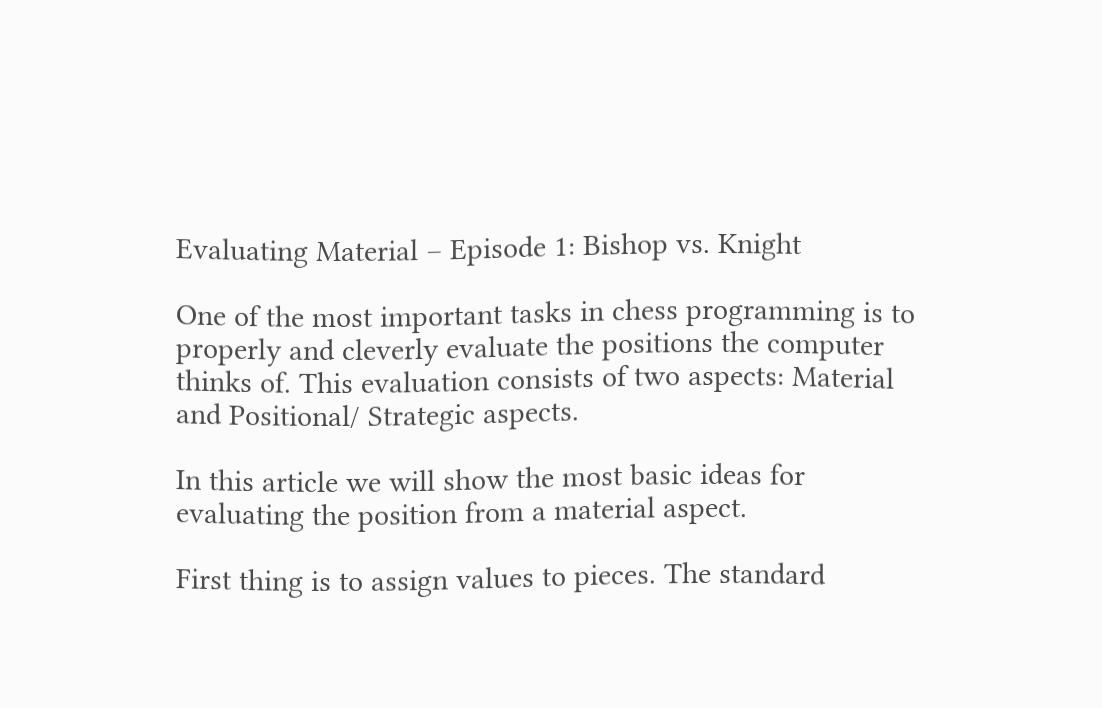Evaluating Material – Episode 1: Bishop vs. Knight

One of the most important tasks in chess programming is to properly and cleverly evaluate the positions the computer thinks of. This evaluation consists of two aspects: Material and Positional/ Strategic aspects.

In this article we will show the most basic ideas for evaluating the position from a material aspect.

First thing is to assign values to pieces. The standard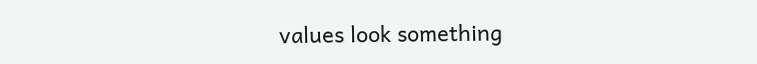values look something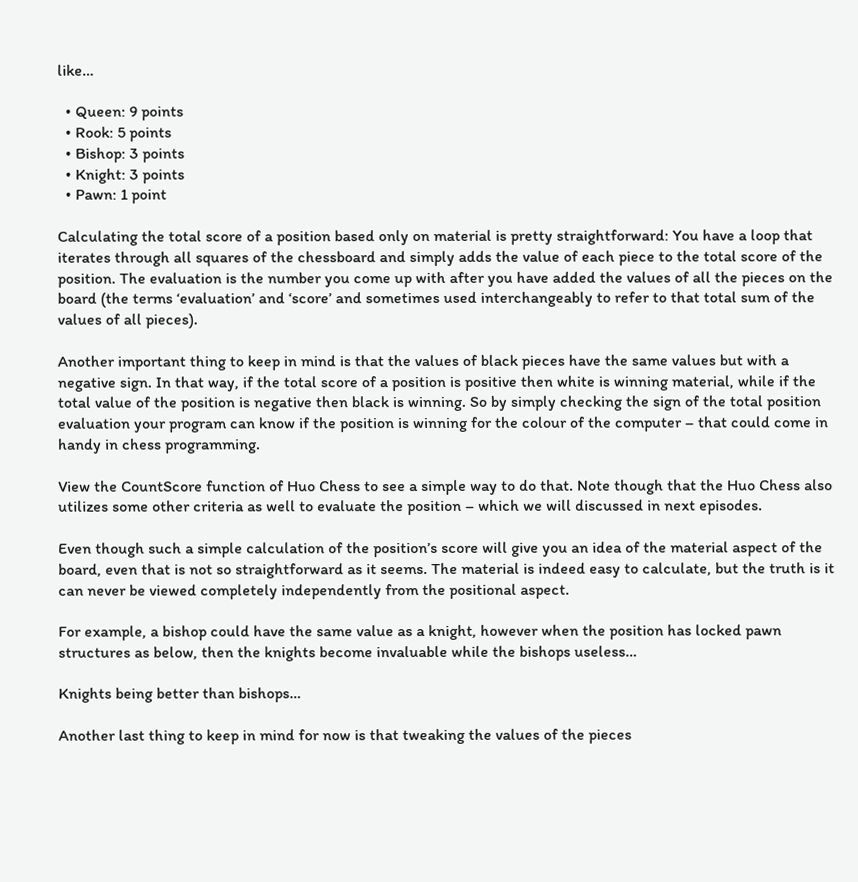like…

  • Queen: 9 points
  • Rook: 5 points
  • Bishop: 3 points
  • Knight: 3 points
  • Pawn: 1 point

Calculating the total score of a position based only on material is pretty straightforward: You have a loop that iterates through all squares of the chessboard and simply adds the value of each piece to the total score of the position. The evaluation is the number you come up with after you have added the values of all the pieces on the board (the terms ‘evaluation’ and ‘score’ and sometimes used interchangeably to refer to that total sum of the values of all pieces).

Another important thing to keep in mind is that the values of black pieces have the same values but with a negative sign. In that way, if the total score of a position is positive then white is winning material, while if the total value of the position is negative then black is winning. So by simply checking the sign of the total position evaluation your program can know if the position is winning for the colour of the computer – that could come in handy in chess programming.

View the CountScore function of Huo Chess to see a simple way to do that. Note though that the Huo Chess also utilizes some other criteria as well to evaluate the position – which we will discussed in next episodes.

Even though such a simple calculation of the position’s score will give you an idea of the material aspect of the board, even that is not so straightforward as it seems. The material is indeed easy to calculate, but the truth is it can never be viewed completely independently from the positional aspect.

For example, a bishop could have the same value as a knight, however when the position has locked pawn structures as below, then the knights become invaluable while the bishops useless…

Knights being better than bishops…

Another last thing to keep in mind for now is that tweaking the values of the pieces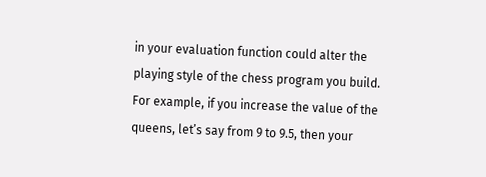in your evaluation function could alter the playing style of the chess program you build. For example, if you increase the value of the queens, let’s say from 9 to 9.5, then your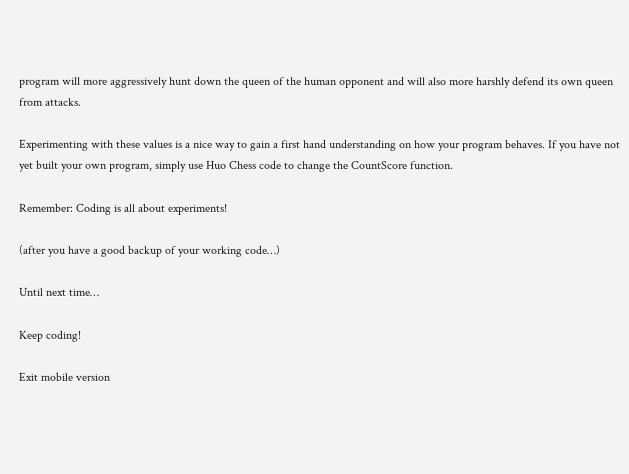program will more aggressively hunt down the queen of the human opponent and will also more harshly defend its own queen from attacks.

Experimenting with these values is a nice way to gain a first hand understanding on how your program behaves. If you have not yet built your own program, simply use Huo Chess code to change the CountScore function.

Remember: Coding is all about experiments!

(after you have a good backup of your working code…)

Until next time…

Keep coding!

Exit mobile version